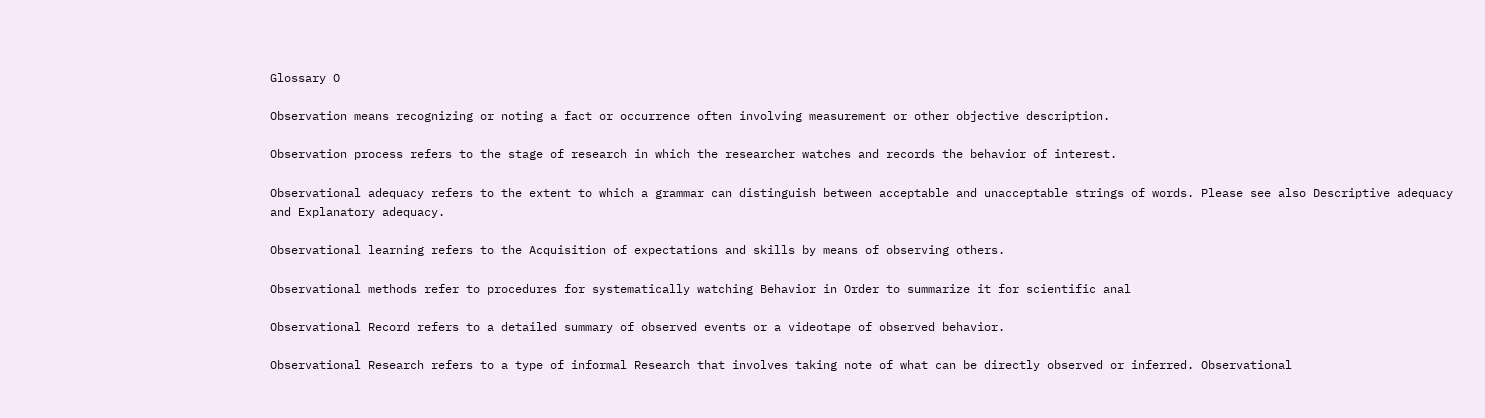Glossary O

Observation means recognizing or noting a fact or occurrence often involving measurement or other objective description.

Observation process refers to the stage of research in which the researcher watches and records the behavior of interest.

Observational adequacy refers to the extent to which a grammar can distinguish between acceptable and unacceptable strings of words. Please see also Descriptive adequacy and Explanatory adequacy.

Observational learning refers to the Acquisition of expectations and skills by means of observing others.

Observational methods refer to procedures for systematically watching Behavior in Order to summarize it for scientific anal

Observational Record refers to a detailed summary of observed events or a videotape of observed behavior.

Observational Research refers to a type of informal Research that involves taking note of what can be directly observed or inferred. Observational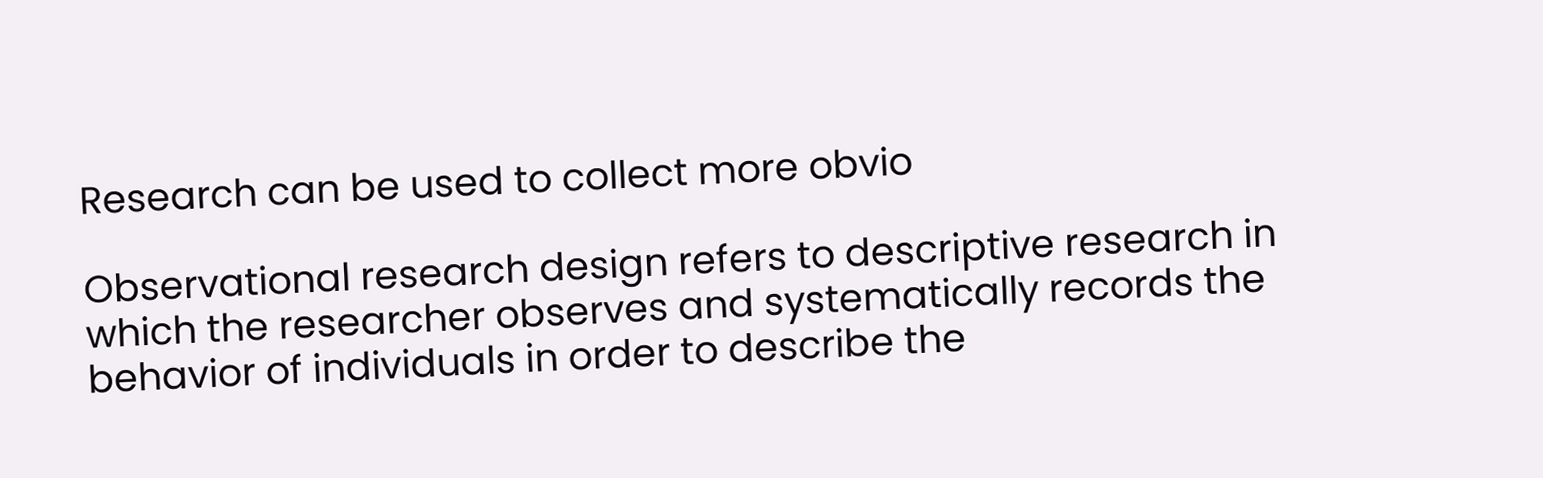Research can be used to collect more obvio

Observational research design refers to descriptive research in which the researcher observes and systematically records the behavior of individuals in order to describe the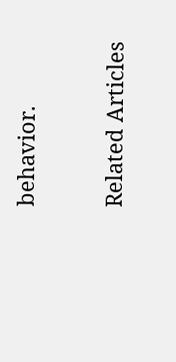behavior.

Related Articles